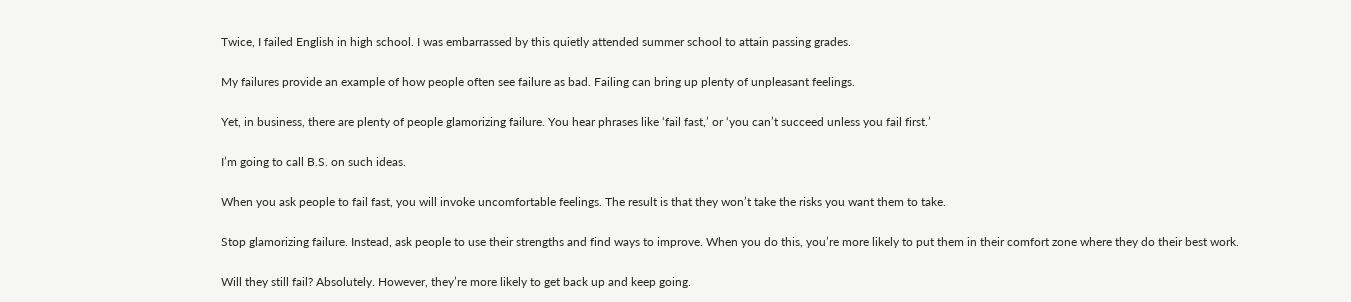Twice, I failed English in high school. I was embarrassed by this quietly attended summer school to attain passing grades.

My failures provide an example of how people often see failure as bad. Failing can bring up plenty of unpleasant feelings.

Yet, in business, there are plenty of people glamorizing failure. You hear phrases like ‘fail fast,’ or ‘you can’t succeed unless you fail first.’

I’m going to call B.S. on such ideas.

When you ask people to fail fast, you will invoke uncomfortable feelings. The result is that they won’t take the risks you want them to take.

Stop glamorizing failure. Instead, ask people to use their strengths and find ways to improve. When you do this, you’re more likely to put them in their comfort zone where they do their best work.

Will they still fail? Absolutely. However, they’re more likely to get back up and keep going.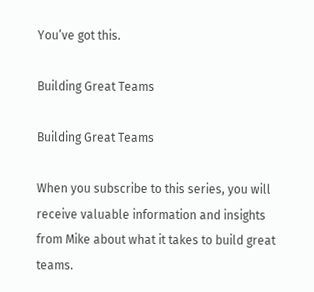You’ve got this.

Building Great Teams

Building Great Teams

When you subscribe to this series, you will receive valuable information and insights from Mike about what it takes to build great teams.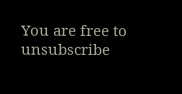You are free to unsubscribe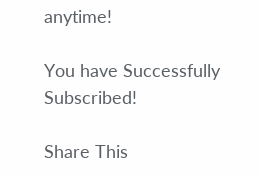anytime!

You have Successfully Subscribed!

Share This